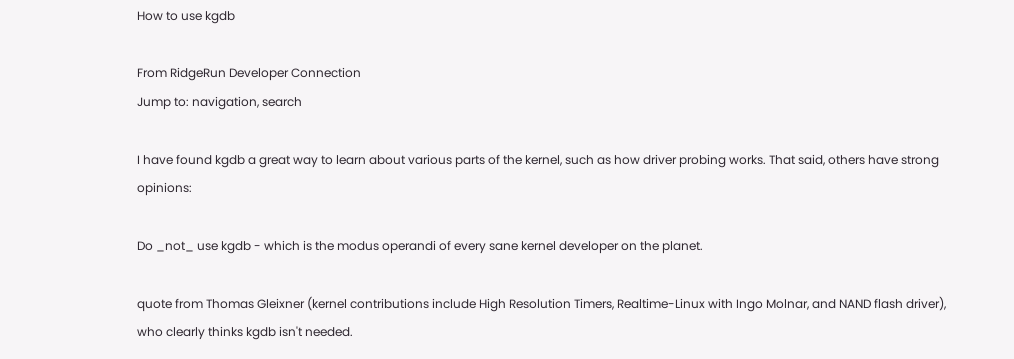How to use kgdb

From RidgeRun Developer Connection
Jump to: navigation, search

I have found kgdb a great way to learn about various parts of the kernel, such as how driver probing works. That said, others have strong opinions:

Do _not_ use kgdb - which is the modus operandi of every sane kernel developer on the planet.

quote from Thomas Gleixner (kernel contributions include High Resolution Timers, Realtime-Linux with Ingo Molnar, and NAND flash driver), who clearly thinks kgdb isn't needed.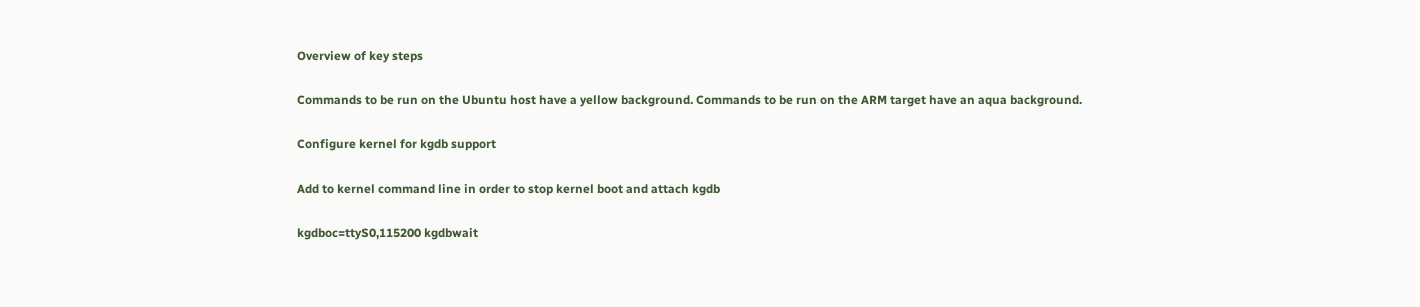Overview of key steps

Commands to be run on the Ubuntu host have a yellow background. Commands to be run on the ARM target have an aqua background.

Configure kernel for kgdb support

Add to kernel command line in order to stop kernel boot and attach kgdb

kgdboc=ttyS0,115200 kgdbwait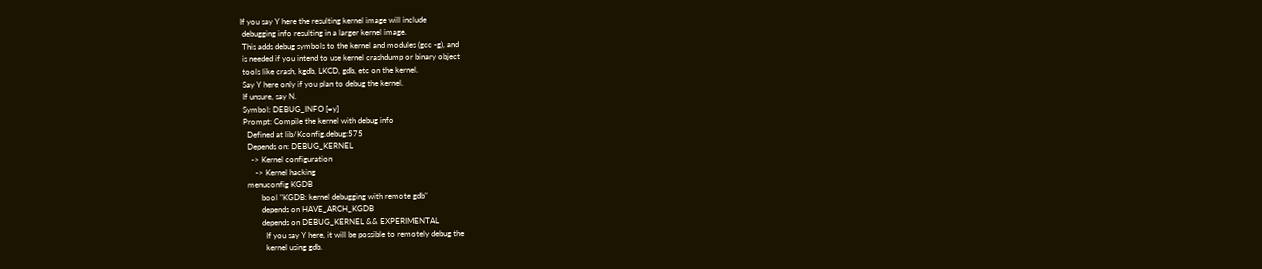If you say Y here the resulting kernel image will include
 debugging info resulting in a larger kernel image.
 This adds debug symbols to the kernel and modules (gcc -g), and
 is needed if you intend to use kernel crashdump or binary object
 tools like crash, kgdb, LKCD, gdb, etc on the kernel.
 Say Y here only if you plan to debug the kernel.
 If unsure, say N.
 Symbol: DEBUG_INFO [=y]
 Prompt: Compile the kernel with debug info
   Defined at lib/Kconfig.debug:575
   Depends on: DEBUG_KERNEL
     -> Kernel configuration
       -> Kernel hacking
   menuconfig KGDB
          bool "KGDB: kernel debugging with remote gdb"
          depends on HAVE_ARCH_KGDB
          depends on DEBUG_KERNEL && EXPERIMENTAL
            If you say Y here, it will be possible to remotely debug the
            kernel using gdb.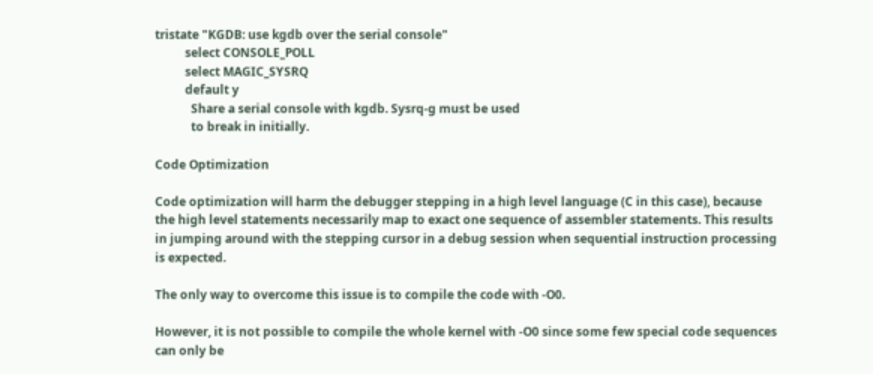tristate "KGDB: use kgdb over the serial console"
          select CONSOLE_POLL
          select MAGIC_SYSRQ
          default y
            Share a serial console with kgdb. Sysrq-g must be used
            to break in initially.

Code Optimization

Code optimization will harm the debugger stepping in a high level language (C in this case), because the high level statements necessarily map to exact one sequence of assembler statements. This results in jumping around with the stepping cursor in a debug session when sequential instruction processing is expected.

The only way to overcome this issue is to compile the code with -O0.

However, it is not possible to compile the whole kernel with -O0 since some few special code sequences can only be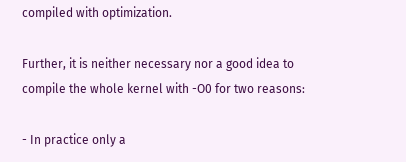compiled with optimization.

Further, it is neither necessary nor a good idea to compile the whole kernel with -O0 for two reasons:

- In practice only a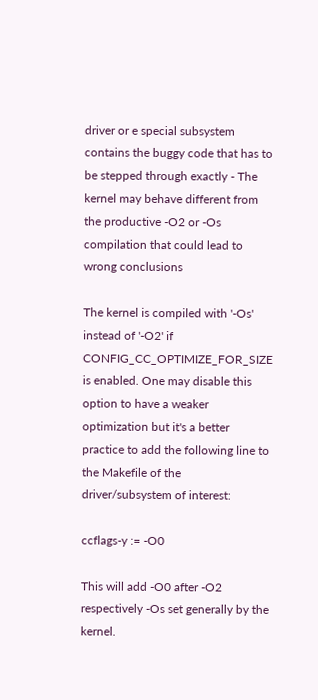driver or e special subsystem contains the buggy code that has to be stepped through exactly - The kernel may behave different from the productive -O2 or -Os compilation that could lead to wrong conclusions

The kernel is compiled with '-Os' instead of '-O2' if CONFIG_CC_OPTIMIZE_FOR_SIZE is enabled. One may disable this option to have a weaker optimization but it's a better practice to add the following line to the Makefile of the driver/subsystem of interest:

ccflags-y := -O0

This will add -O0 after -O2 respectively -Os set generally by the kernel.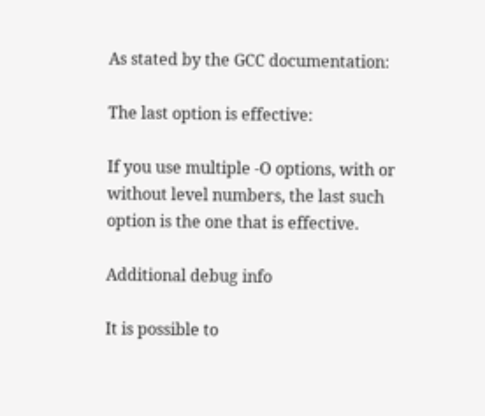As stated by the GCC documentation:

The last option is effective:

If you use multiple -O options, with or without level numbers, the last such option is the one that is effective.

Additional debug info

It is possible to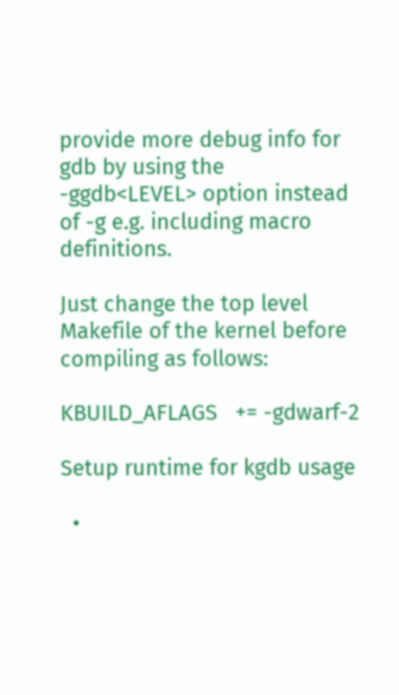provide more debug info for gdb by using the -ggdb<LEVEL> option instead of -g e.g. including macro definitions.

Just change the top level Makefile of the kernel before compiling as follows:

KBUILD_AFLAGS   += -gdwarf-2

Setup runtime for kgdb usage

  •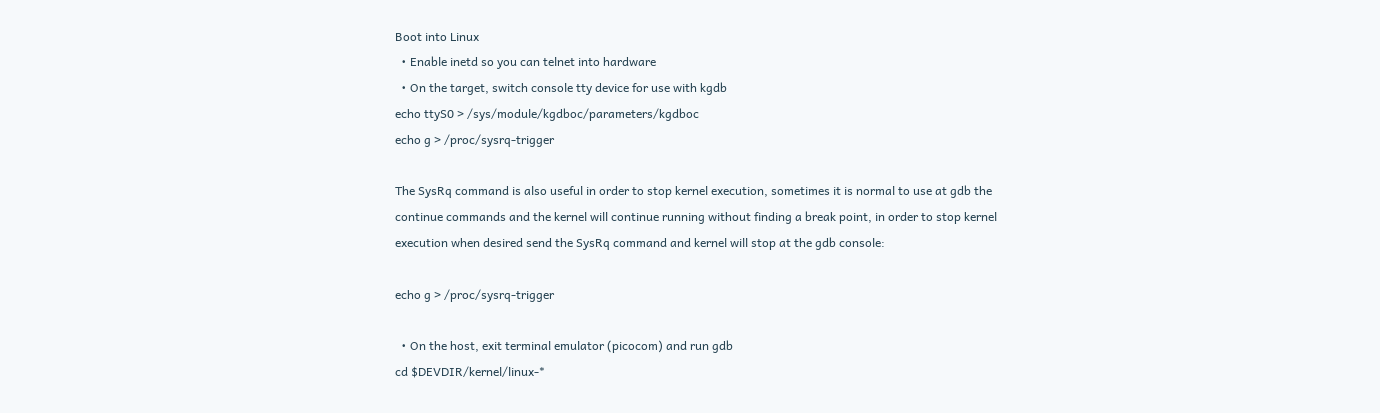Boot into Linux
  • Enable inetd so you can telnet into hardware
  • On the target, switch console tty device for use with kgdb
echo ttyS0 > /sys/module/kgdboc/parameters/kgdboc
echo g > /proc/sysrq-trigger

The SysRq command is also useful in order to stop kernel execution, sometimes it is normal to use at gdb the continue commands and the kernel will continue running without finding a break point, in order to stop kernel execution when desired send the SysRq command and kernel will stop at the gdb console:

echo g > /proc/sysrq-trigger

  • On the host, exit terminal emulator (picocom) and run gdb
cd $DEVDIR/kernel/linux-*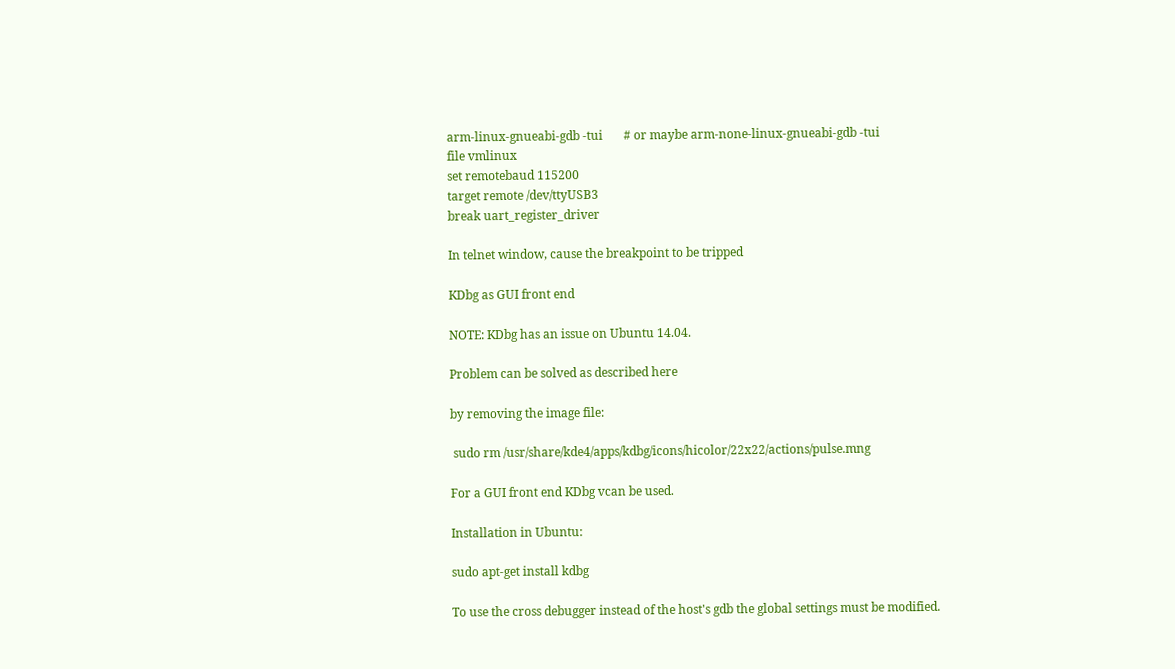arm-linux-gnueabi-gdb -tui       # or maybe arm-none-linux-gnueabi-gdb -tui
file vmlinux
set remotebaud 115200
target remote /dev/ttyUSB3
break uart_register_driver

In telnet window, cause the breakpoint to be tripped

KDbg as GUI front end

NOTE: KDbg has an issue on Ubuntu 14.04.

Problem can be solved as described here

by removing the image file:

 sudo rm /usr/share/kde4/apps/kdbg/icons/hicolor/22x22/actions/pulse.mng

For a GUI front end KDbg vcan be used.

Installation in Ubuntu:

sudo apt-get install kdbg

To use the cross debugger instead of the host's gdb the global settings must be modified.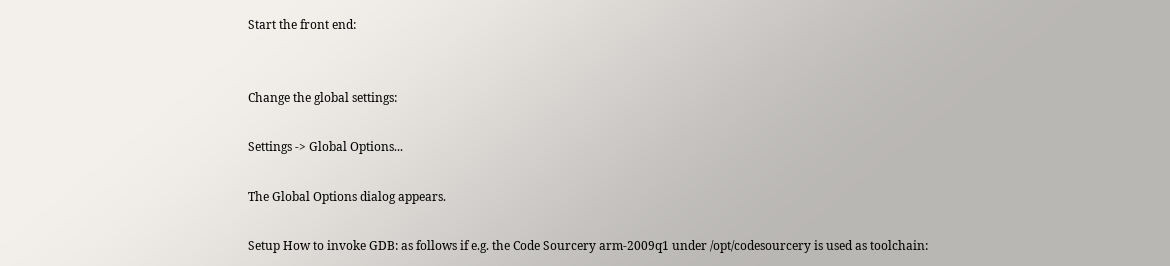Start the front end:


Change the global settings:

Settings -> Global Options...

The Global Options dialog appears.

Setup How to invoke GDB: as follows if e.g. the Code Sourcery arm-2009q1 under /opt/codesourcery is used as toolchain: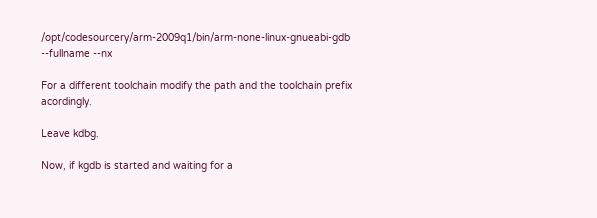/opt/codesourcery/arm-2009q1/bin/arm-none-linux-gnueabi-gdb --fullname --nx

For a different toolchain modify the path and the toolchain prefix acordingly.

Leave kdbg.

Now, if kgdb is started and waiting for a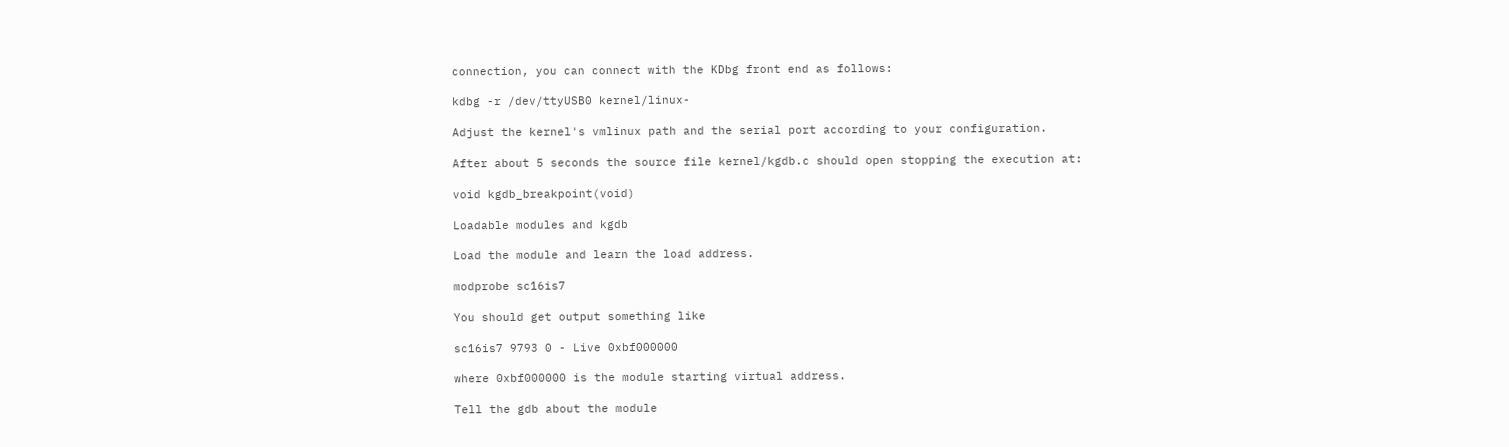connection, you can connect with the KDbg front end as follows:

kdbg -r /dev/ttyUSB0 kernel/linux-

Adjust the kernel's vmlinux path and the serial port according to your configuration.

After about 5 seconds the source file kernel/kgdb.c should open stopping the execution at:

void kgdb_breakpoint(void)

Loadable modules and kgdb

Load the module and learn the load address.

modprobe sc16is7

You should get output something like

sc16is7 9793 0 - Live 0xbf000000

where 0xbf000000 is the module starting virtual address.

Tell the gdb about the module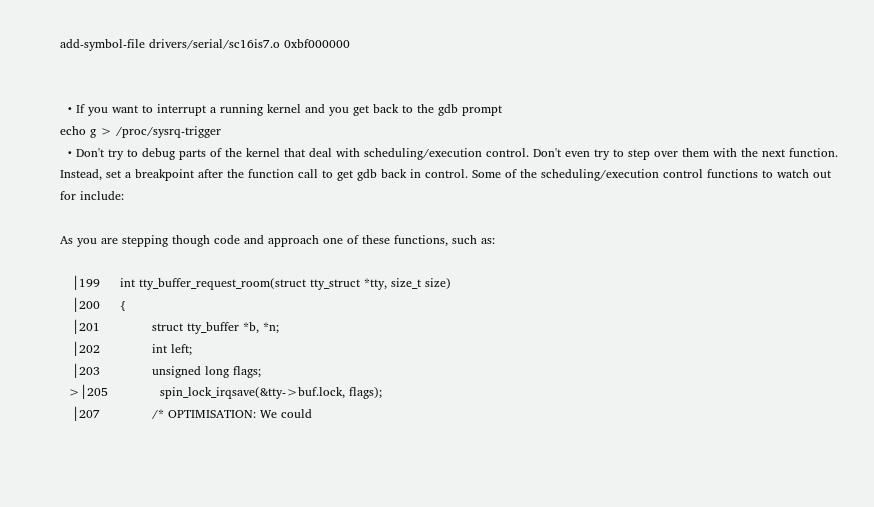add-symbol-file drivers/serial/sc16is7.o 0xbf000000


  • If you want to interrupt a running kernel and you get back to the gdb prompt
echo g > /proc/sysrq-trigger
  • Don't try to debug parts of the kernel that deal with scheduling/execution control. Don't even try to step over them with the next function. Instead, set a breakpoint after the function call to get gdb back in control. Some of the scheduling/execution control functions to watch out for include:

As you are stepping though code and approach one of these functions, such as:

   │199     int tty_buffer_request_room(struct tty_struct *tty, size_t size)
   │200     {
   │201             struct tty_buffer *b, *n;
   │202             int left;
   │203             unsigned long flags;
  >│205             spin_lock_irqsave(&tty->buf.lock, flags);
   │207             /* OPTIMISATION: We could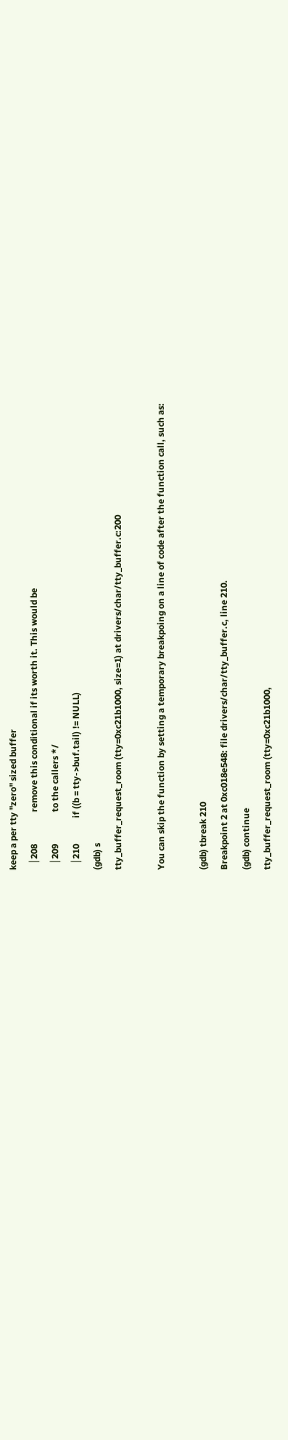keep a per tty "zero" sized buffer
   │208                remove this conditional if its worth it. This would be
   │209                to the callers */
   │210             if ((b = tty->buf.tail) != NULL)
(gdb) s
tty_buffer_request_room (tty=0xc21b1000, size=1) at drivers/char/tty_buffer.c:200

You can skip the function by setting a temporary breakpoing on a line of code after the function call, such as:

(gdb) tbreak 210
Breakpoint 2 at 0xc018e548: file drivers/char/tty_buffer.c, line 210.
(gdb) continue
tty_buffer_request_room (tty=0xc21b1000,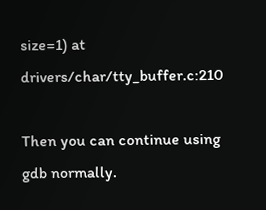size=1) at drivers/char/tty_buffer.c:210

Then you can continue using gdb normally.